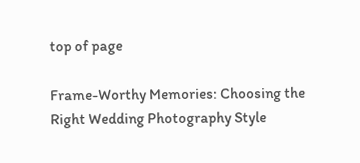top of page

Frame-Worthy Memories: Choosing the Right Wedding Photography Style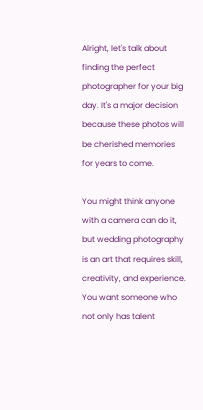Alright, let's talk about finding the perfect photographer for your big day. It's a major decision because these photos will be cherished memories for years to come.

You might think anyone with a camera can do it, but wedding photography is an art that requires skill, creativity, and experience. You want someone who not only has talent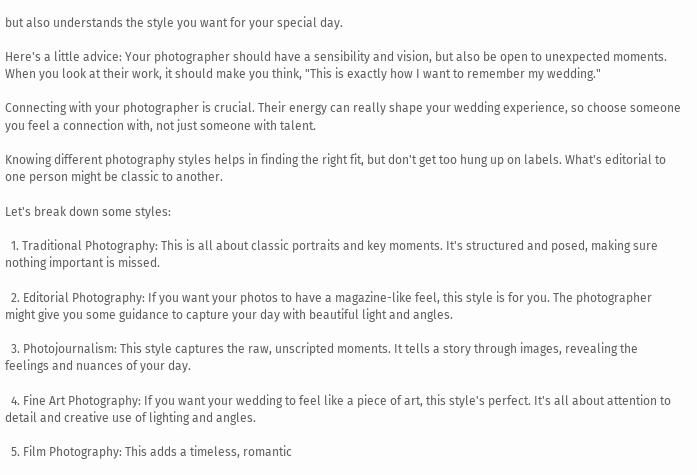but also understands the style you want for your special day.

Here's a little advice: Your photographer should have a sensibility and vision, but also be open to unexpected moments. When you look at their work, it should make you think, "This is exactly how I want to remember my wedding."

Connecting with your photographer is crucial. Their energy can really shape your wedding experience, so choose someone you feel a connection with, not just someone with talent.

Knowing different photography styles helps in finding the right fit, but don't get too hung up on labels. What's editorial to one person might be classic to another.

Let's break down some styles:

  1. Traditional Photography: This is all about classic portraits and key moments. It's structured and posed, making sure nothing important is missed.

  2. Editorial Photography: If you want your photos to have a magazine-like feel, this style is for you. The photographer might give you some guidance to capture your day with beautiful light and angles.

  3. Photojournalism: This style captures the raw, unscripted moments. It tells a story through images, revealing the feelings and nuances of your day.

  4. Fine Art Photography: If you want your wedding to feel like a piece of art, this style's perfect. It's all about attention to detail and creative use of lighting and angles.

  5. Film Photography: This adds a timeless, romantic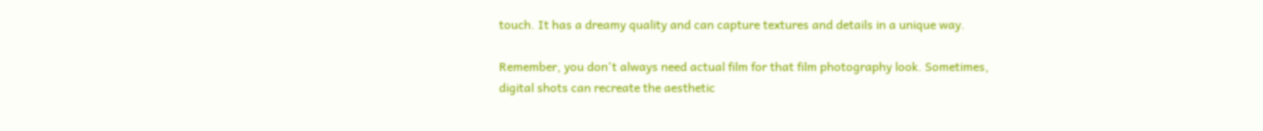touch. It has a dreamy quality and can capture textures and details in a unique way.

Remember, you don't always need actual film for that film photography look. Sometimes, digital shots can recreate the aesthetic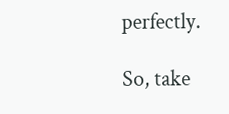perfectly.

So, take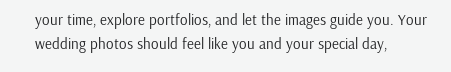your time, explore portfolios, and let the images guide you. Your wedding photos should feel like you and your special day,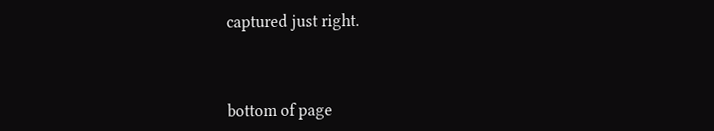captured just right.



bottom of page